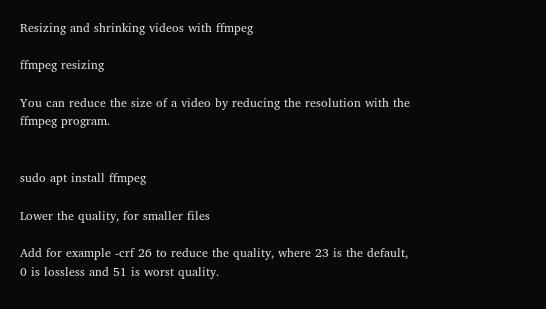Resizing and shrinking videos with ffmpeg

ffmpeg resizing

You can reduce the size of a video by reducing the resolution with the ffmpeg program.


sudo apt install ffmpeg

Lower the quality, for smaller files

Add for example -crf 26 to reduce the quality, where 23 is the default, 0 is lossless and 51 is worst quality.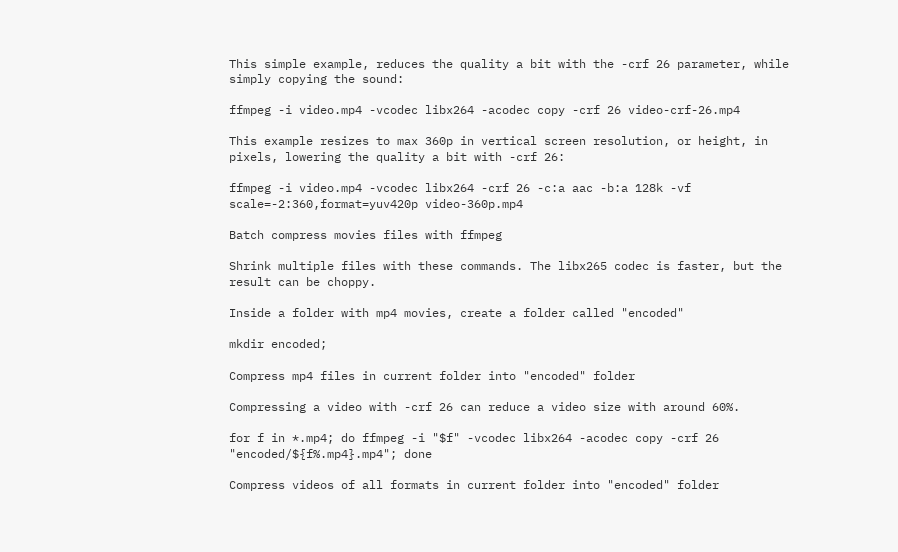This simple example, reduces the quality a bit with the -crf 26 parameter, while simply copying the sound:

ffmpeg -i video.mp4 -vcodec libx264 -acodec copy -crf 26 video-crf-26.mp4

This example resizes to max 360p in vertical screen resolution, or height, in pixels, lowering the quality a bit with -crf 26:

ffmpeg -i video.mp4 -vcodec libx264 -crf 26 -c:a aac -b:a 128k -vf scale=-2:360,format=yuv420p video-360p.mp4

Batch compress movies files with ffmpeg

Shrink multiple files with these commands. The libx265 codec is faster, but the result can be choppy.

Inside a folder with mp4 movies, create a folder called "encoded"

mkdir encoded;

Compress mp4 files in current folder into "encoded" folder

Compressing a video with -crf 26 can reduce a video size with around 60%.

for f in *.mp4; do ffmpeg -i "$f" -vcodec libx264 -acodec copy -crf 26 "encoded/${f%.mp4}.mp4"; done

Compress videos of all formats in current folder into "encoded" folder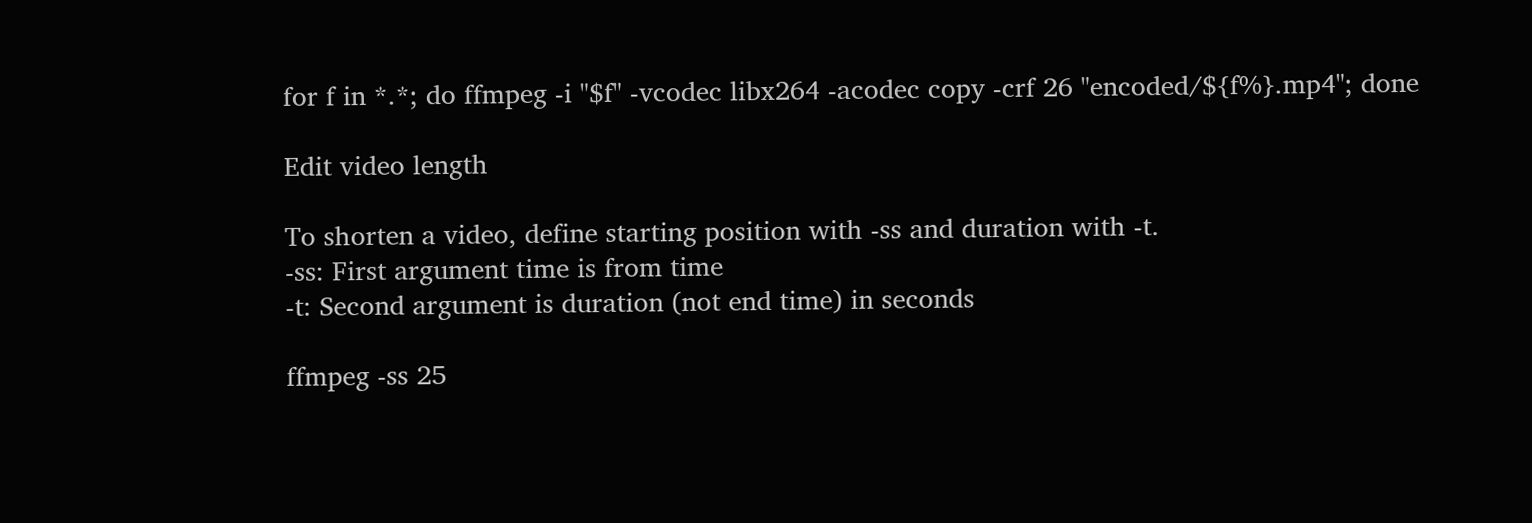for f in *.*; do ffmpeg -i "$f" -vcodec libx264 -acodec copy -crf 26 "encoded/${f%}.mp4"; done

Edit video length

To shorten a video, define starting position with -ss and duration with -t.
-ss: First argument time is from time
-t: Second argument is duration (not end time) in seconds

ffmpeg -ss 25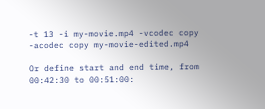-t 13 -i my-movie.mp4 -vcodec copy -acodec copy my-movie-edited.mp4

Or define start and end time, from 00:42:30 to 00:51:00: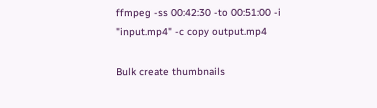ffmpeg -ss 00:42:30 -to 00:51:00 -i "input.mp4" -c copy output.mp4

Bulk create thumbnails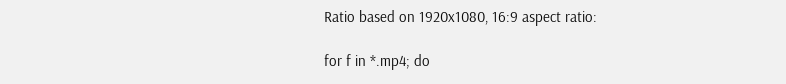Ratio based on 1920x1080, 16:9 aspect ratio:

for f in *.mp4; do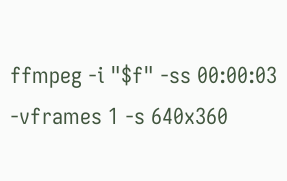ffmpeg -i "$f" -ss 00:00:03 -vframes 1 -s 640x360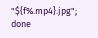"${f%.mp4}.jpg"; done